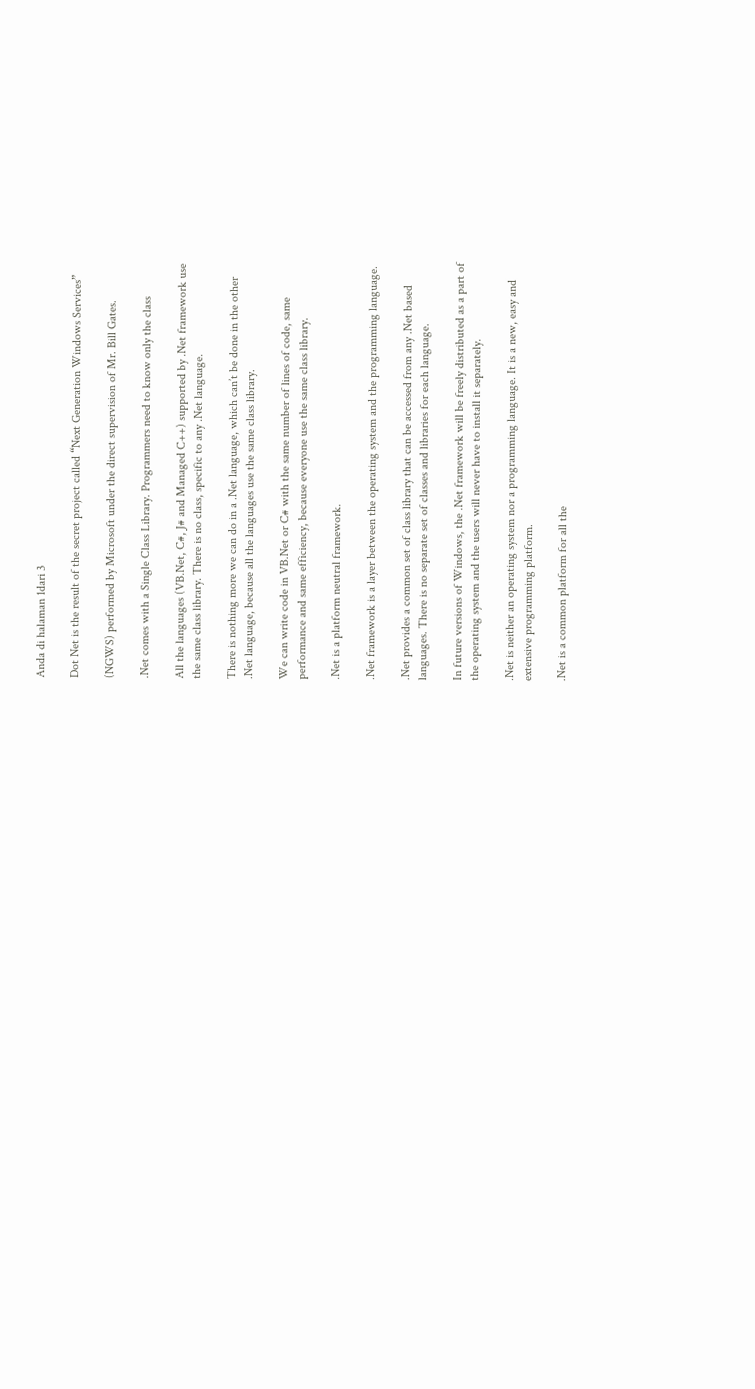Anda di halaman 1dari 3

Dot Net is the result of the secret project called “Next Generation Windows Services”

(NGWS) performed by Microsoft under the direct supervision of Mr. Bill Gates.

.Net comes with a Single Class Library. Programmers need to know only the class

All the languages (VB.Net, C#, J# and Managed C++) supported by .Net framework use
the same class library. There is no class, specific to any .Net language.

There is nothing more we can do in a .Net language, which can’t be done in the other
.Net language, because all the languages use the same class library.

We can write code in VB.Net or C# with the same number of lines of code, same
performance and same efficiency, because everyone use the same class library.

.Net is a platform neutral framework.

.Net framework is a layer between the operating system and the programming language.

.Net provides a common set of class library that can be accessed from any .Net based
languages. There is no separate set of classes and libraries for each language.

In future versions of Windows, the .Net framework will be freely distributed as a part of
the operating system and the users will never have to install it separately.

.Net is neither an operating system nor a programming language. It is a new, easy and
extensive programming platform.

.Net is a common platform for all the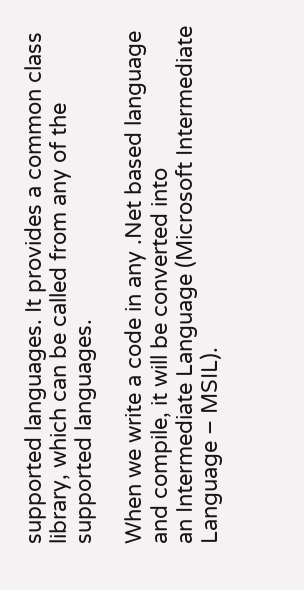supported languages. It provides a common class
library, which can be called from any of the supported languages.

When we write a code in any .Net based language and compile, it will be converted into
an Intermediate Language (Microsoft Intermediate Language – MSIL).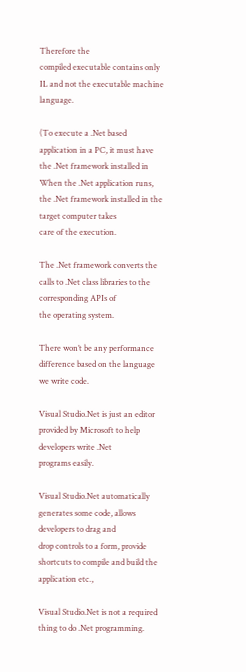Therefore the
compiled executable contains only IL and not the executable machine language.

(To execute a .Net based application in a PC, it must have the .Net framework installed in
When the .Net application runs, the .Net framework installed in the target computer takes
care of the execution.

The .Net framework converts the calls to .Net class libraries to the corresponding APIs of
the operating system.

There won’t be any performance difference based on the language we write code.

Visual Studio.Net is just an editor provided by Microsoft to help developers write .Net
programs easily.

Visual Studio.Net automatically generates some code, allows developers to drag and
drop controls to a form, provide shortcuts to compile and build the application etc.,

Visual Studio.Net is not a required thing to do .Net programming.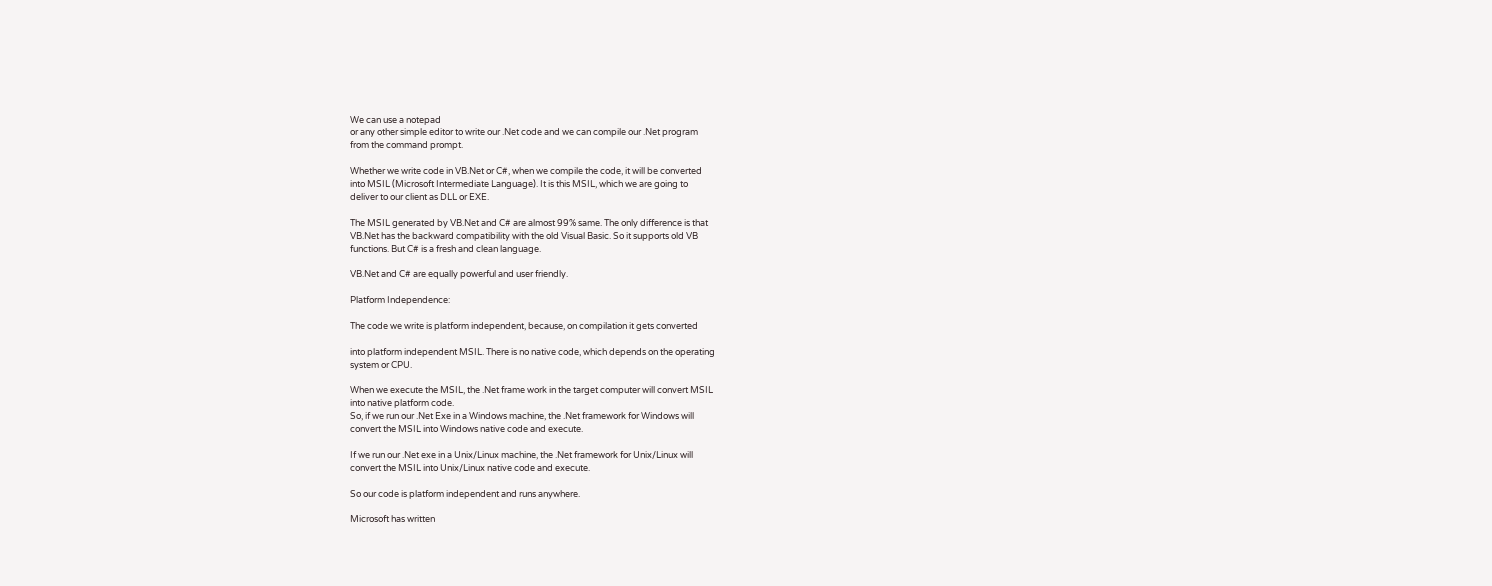We can use a notepad
or any other simple editor to write our .Net code and we can compile our .Net program
from the command prompt.

Whether we write code in VB.Net or C#, when we compile the code, it will be converted
into MSIL (Microsoft Intermediate Language). It is this MSIL, which we are going to
deliver to our client as DLL or EXE.

The MSIL generated by VB.Net and C# are almost 99% same. The only difference is that
VB.Net has the backward compatibility with the old Visual Basic. So it supports old VB
functions. But C# is a fresh and clean language.

VB.Net and C# are equally powerful and user friendly.

Platform Independence:

The code we write is platform independent, because, on compilation it gets converted

into platform independent MSIL. There is no native code, which depends on the operating
system or CPU.

When we execute the MSIL, the .Net frame work in the target computer will convert MSIL
into native platform code.
So, if we run our .Net Exe in a Windows machine, the .Net framework for Windows will
convert the MSIL into Windows native code and execute.

If we run our .Net exe in a Unix/Linux machine, the .Net framework for Unix/Linux will
convert the MSIL into Unix/Linux native code and execute.

So our code is platform independent and runs anywhere.

Microsoft has written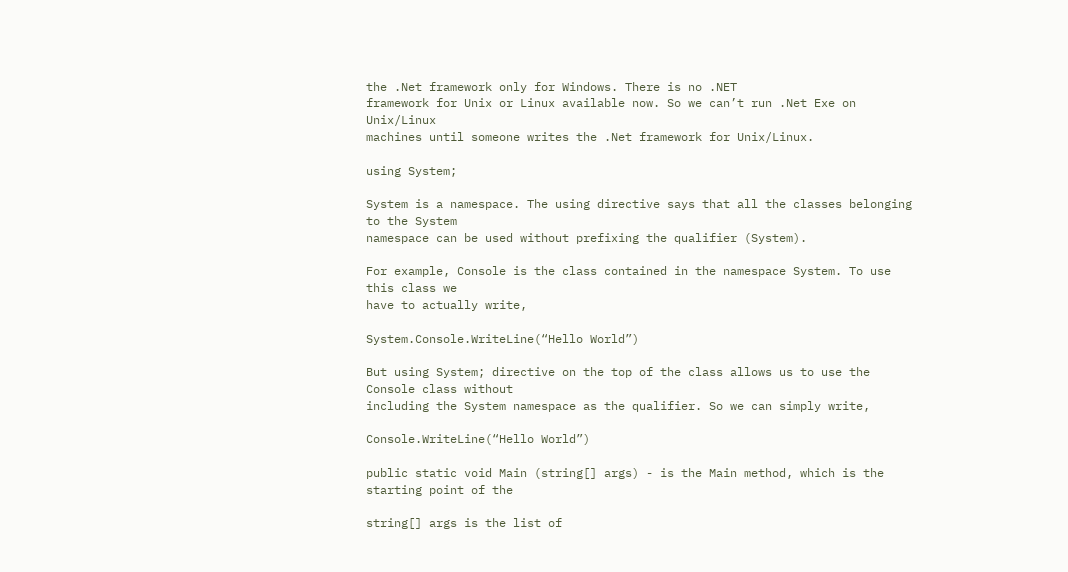the .Net framework only for Windows. There is no .NET
framework for Unix or Linux available now. So we can’t run .Net Exe on Unix/Linux
machines until someone writes the .Net framework for Unix/Linux.

using System;

System is a namespace. The using directive says that all the classes belonging to the System
namespace can be used without prefixing the qualifier (System).

For example, Console is the class contained in the namespace System. To use this class we
have to actually write,

System.Console.WriteLine(“Hello World”)

But using System; directive on the top of the class allows us to use the Console class without
including the System namespace as the qualifier. So we can simply write,

Console.WriteLine(“Hello World”)

public static void Main (string[] args) - is the Main method, which is the starting point of the

string[] args is the list of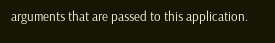arguments that are passed to this application.